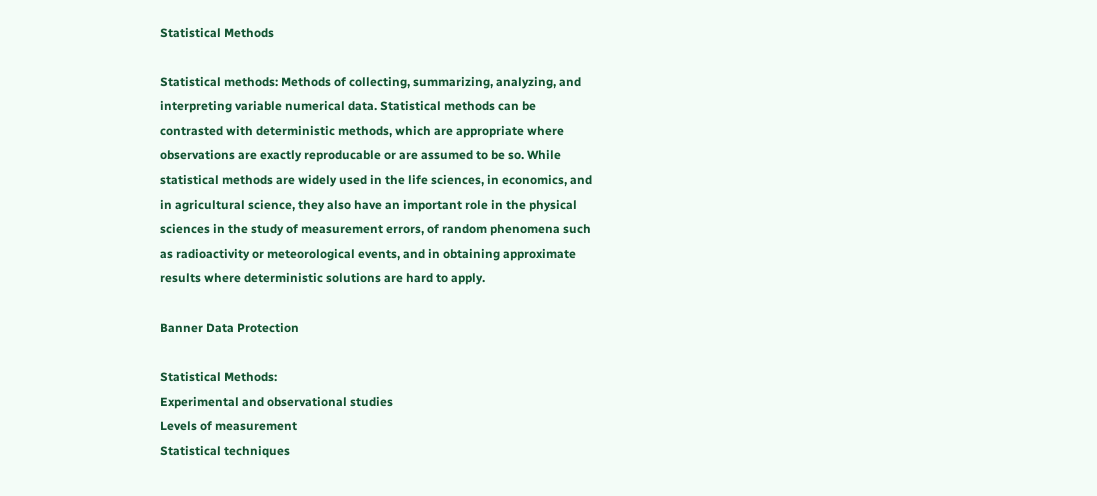Statistical Methods

Statistical methods: Methods of collecting, summarizing, analyzing, and interpreting variable numerical data. Statistical methods can be contrasted with deterministic methods, which are appropriate where observations are exactly reproducable or are assumed to be so. While statistical methods are widely used in the life sciences, in economics, and in agricultural science, they also have an important role in the physical sciences in the study of measurement errors, of random phenomena such as radioactivity or meteorological events, and in obtaining approximate results where deterministic solutions are hard to apply.

Banner Data Protection

Statistical Methods:
Experimental and observational studies
Levels of measurement
Statistical techniques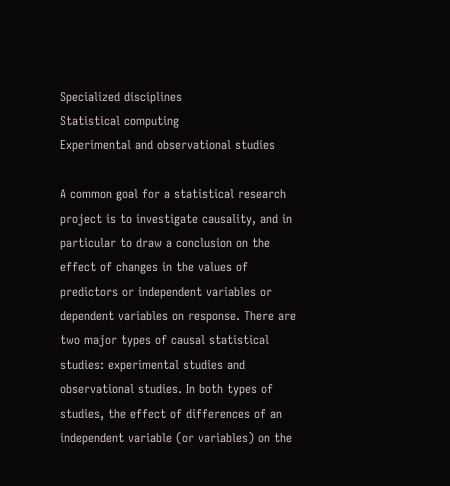Specialized disciplines
Statistical computing
Experimental and observational studies

A common goal for a statistical research project is to investigate causality, and in particular to draw a conclusion on the effect of changes in the values of predictors or independent variables or dependent variables on response. There are two major types of causal statistical studies: experimental studies and observational studies. In both types of studies, the effect of differences of an independent variable (or variables) on the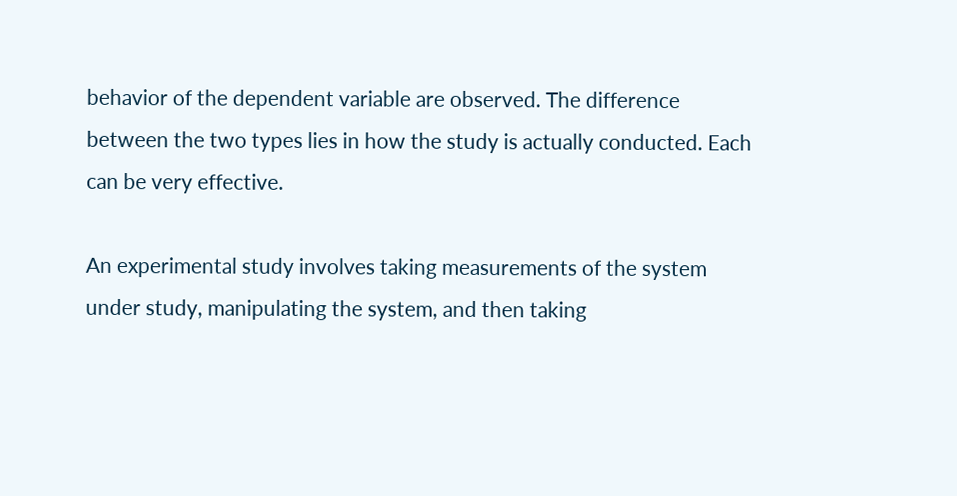behavior of the dependent variable are observed. The difference between the two types lies in how the study is actually conducted. Each can be very effective.

An experimental study involves taking measurements of the system under study, manipulating the system, and then taking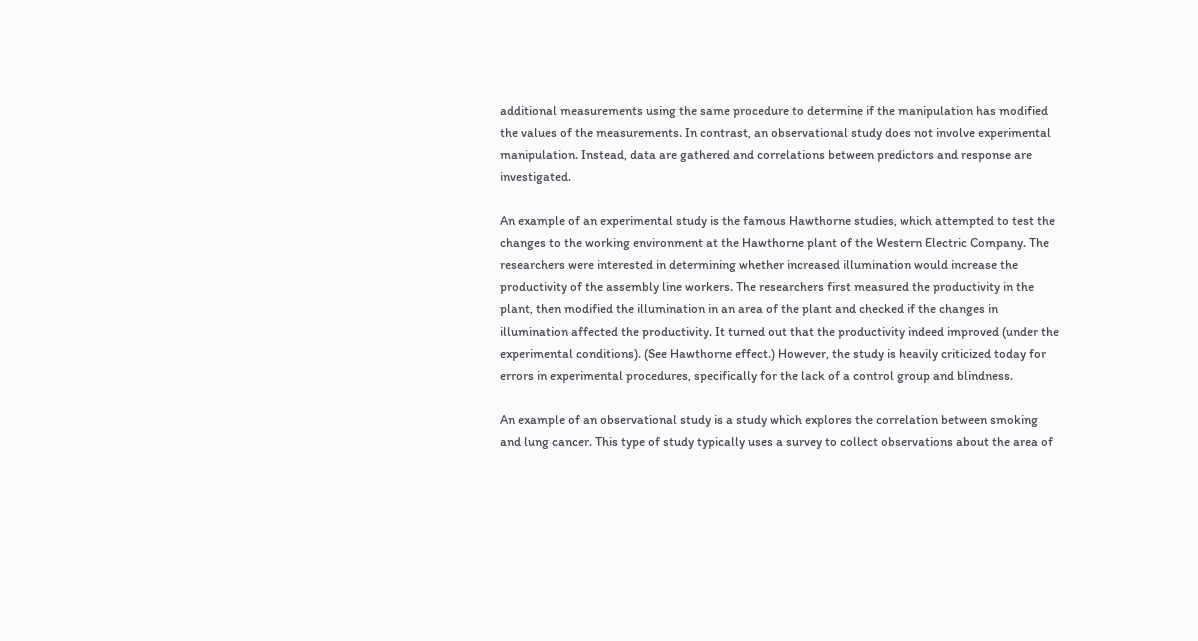additional measurements using the same procedure to determine if the manipulation has modified the values of the measurements. In contrast, an observational study does not involve experimental manipulation. Instead, data are gathered and correlations between predictors and response are investigated.

An example of an experimental study is the famous Hawthorne studies, which attempted to test the changes to the working environment at the Hawthorne plant of the Western Electric Company. The researchers were interested in determining whether increased illumination would increase the productivity of the assembly line workers. The researchers first measured the productivity in the plant, then modified the illumination in an area of the plant and checked if the changes in illumination affected the productivity. It turned out that the productivity indeed improved (under the experimental conditions). (See Hawthorne effect.) However, the study is heavily criticized today for errors in experimental procedures, specifically for the lack of a control group and blindness.

An example of an observational study is a study which explores the correlation between smoking and lung cancer. This type of study typically uses a survey to collect observations about the area of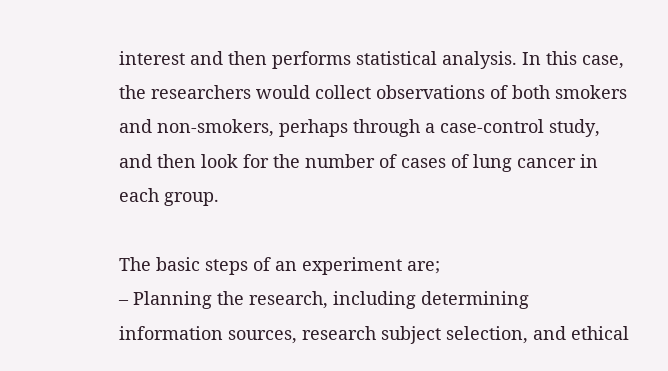interest and then performs statistical analysis. In this case, the researchers would collect observations of both smokers and non-smokers, perhaps through a case-control study, and then look for the number of cases of lung cancer in each group.

The basic steps of an experiment are;
– Planning the research, including determining information sources, research subject selection, and ethical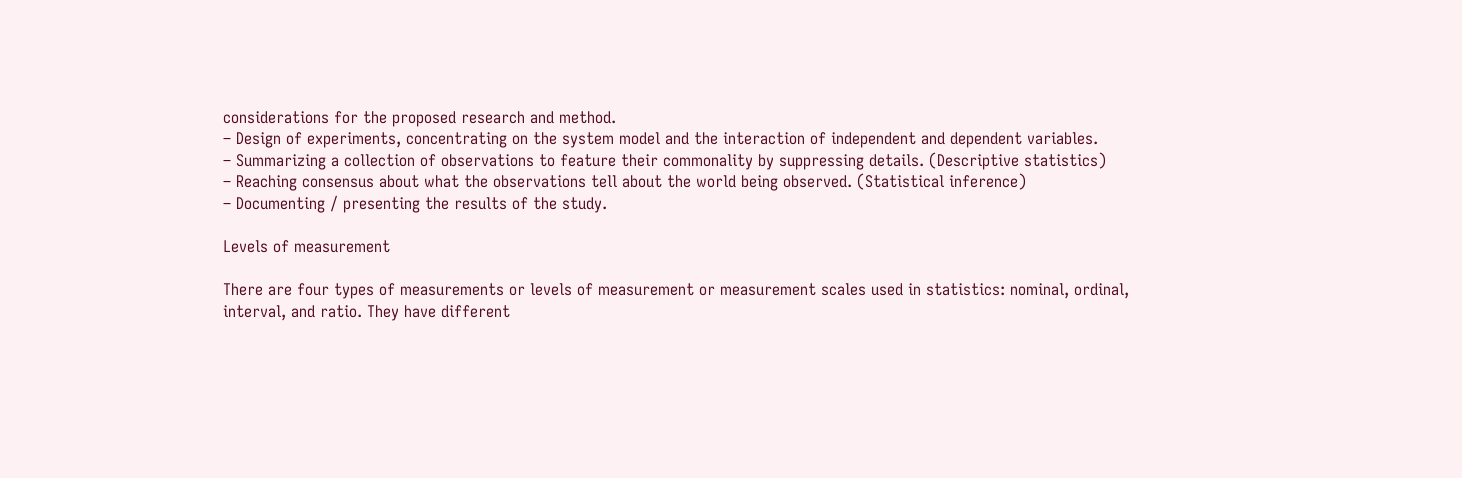considerations for the proposed research and method.
– Design of experiments, concentrating on the system model and the interaction of independent and dependent variables.
– Summarizing a collection of observations to feature their commonality by suppressing details. (Descriptive statistics)
– Reaching consensus about what the observations tell about the world being observed. (Statistical inference)
– Documenting / presenting the results of the study.

Levels of measurement

There are four types of measurements or levels of measurement or measurement scales used in statistics: nominal, ordinal, interval, and ratio. They have different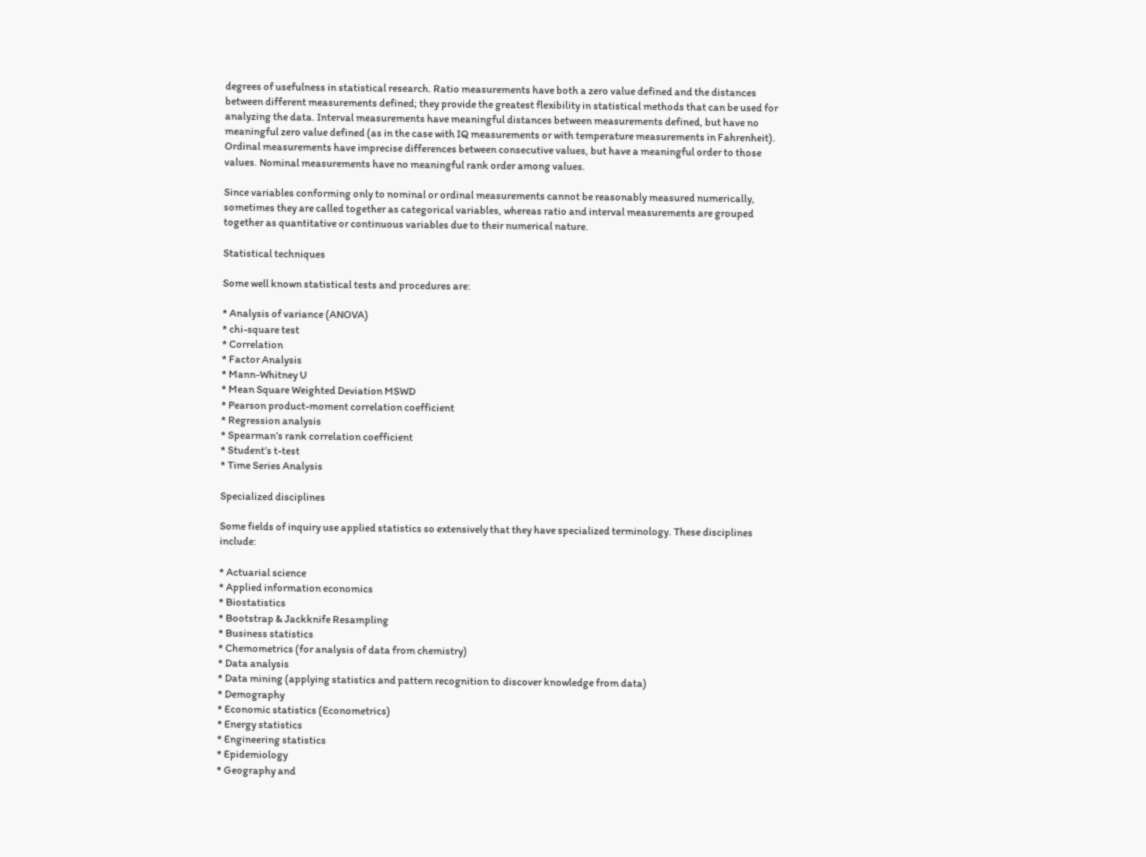degrees of usefulness in statistical research. Ratio measurements have both a zero value defined and the distances between different measurements defined; they provide the greatest flexibility in statistical methods that can be used for analyzing the data. Interval measurements have meaningful distances between measurements defined, but have no meaningful zero value defined (as in the case with IQ measurements or with temperature measurements in Fahrenheit). Ordinal measurements have imprecise differences between consecutive values, but have a meaningful order to those values. Nominal measurements have no meaningful rank order among values.

Since variables conforming only to nominal or ordinal measurements cannot be reasonably measured numerically, sometimes they are called together as categorical variables, whereas ratio and interval measurements are grouped together as quantitative or continuous variables due to their numerical nature.

Statistical techniques

Some well known statistical tests and procedures are:

* Analysis of variance (ANOVA)
* chi-square test
* Correlation
* Factor Analysis
* Mann-Whitney U
* Mean Square Weighted Deviation MSWD
* Pearson product-moment correlation coefficient
* Regression analysis
* Spearman’s rank correlation coefficient
* Student’s t-test
* Time Series Analysis

Specialized disciplines

Some fields of inquiry use applied statistics so extensively that they have specialized terminology. These disciplines include:

* Actuarial science
* Applied information economics
* Biostatistics
* Bootstrap & Jackknife Resampling
* Business statistics
* Chemometrics (for analysis of data from chemistry)
* Data analysis
* Data mining (applying statistics and pattern recognition to discover knowledge from data)
* Demography
* Economic statistics (Econometrics)
* Energy statistics
* Engineering statistics
* Epidemiology
* Geography and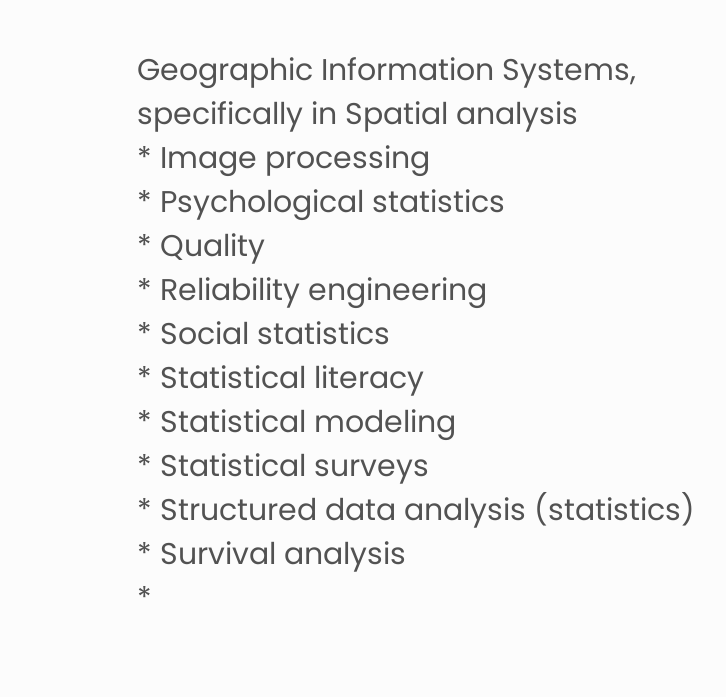Geographic Information Systems, specifically in Spatial analysis
* Image processing
* Psychological statistics
* Quality
* Reliability engineering
* Social statistics
* Statistical literacy
* Statistical modeling
* Statistical surveys
* Structured data analysis (statistics)
* Survival analysis
*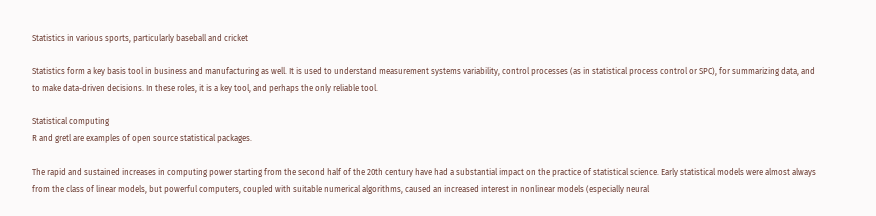Statistics in various sports, particularly baseball and cricket

Statistics form a key basis tool in business and manufacturing as well. It is used to understand measurement systems variability, control processes (as in statistical process control or SPC), for summarizing data, and to make data-driven decisions. In these roles, it is a key tool, and perhaps the only reliable tool.

Statistical computing
R and gretl are examples of open source statistical packages.

The rapid and sustained increases in computing power starting from the second half of the 20th century have had a substantial impact on the practice of statistical science. Early statistical models were almost always from the class of linear models, but powerful computers, coupled with suitable numerical algorithms, caused an increased interest in nonlinear models (especially neural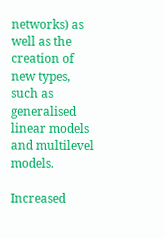networks) as well as the creation of new types, such as generalised linear models and multilevel models.

Increased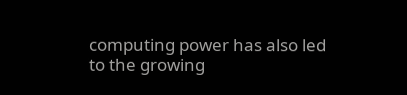computing power has also led to the growing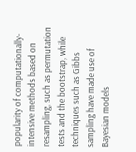popularity of computationally-intensive methods based on resampling, such as permutation tests and the bootstrap, while techniques such as Gibbs sampling have made use of Bayesian models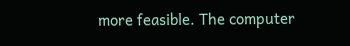more feasible. The computer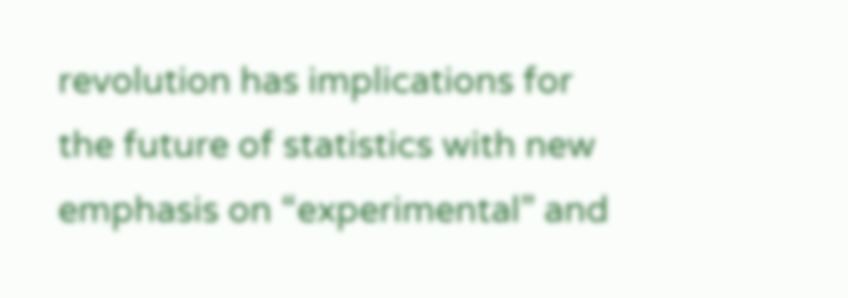revolution has implications for the future of statistics with new emphasis on “experimental” and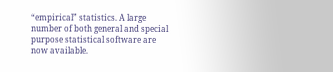“empirical” statistics. A large number of both general and special purpose statistical software are now available.